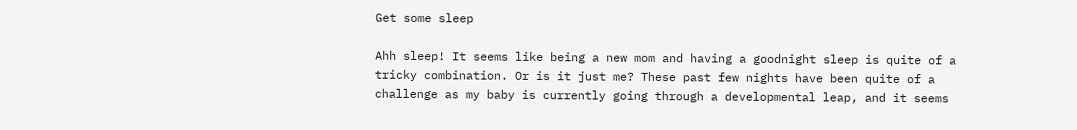Get some sleep

Ahh sleep! It seems like being a new mom and having a goodnight sleep is quite of a tricky combination. Or is it just me? These past few nights have been quite of a challenge as my baby is currently going through a developmental leap, and it seems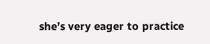she’s very eager to practice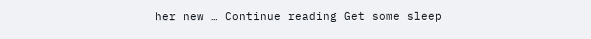her new … Continue reading Get some sleep